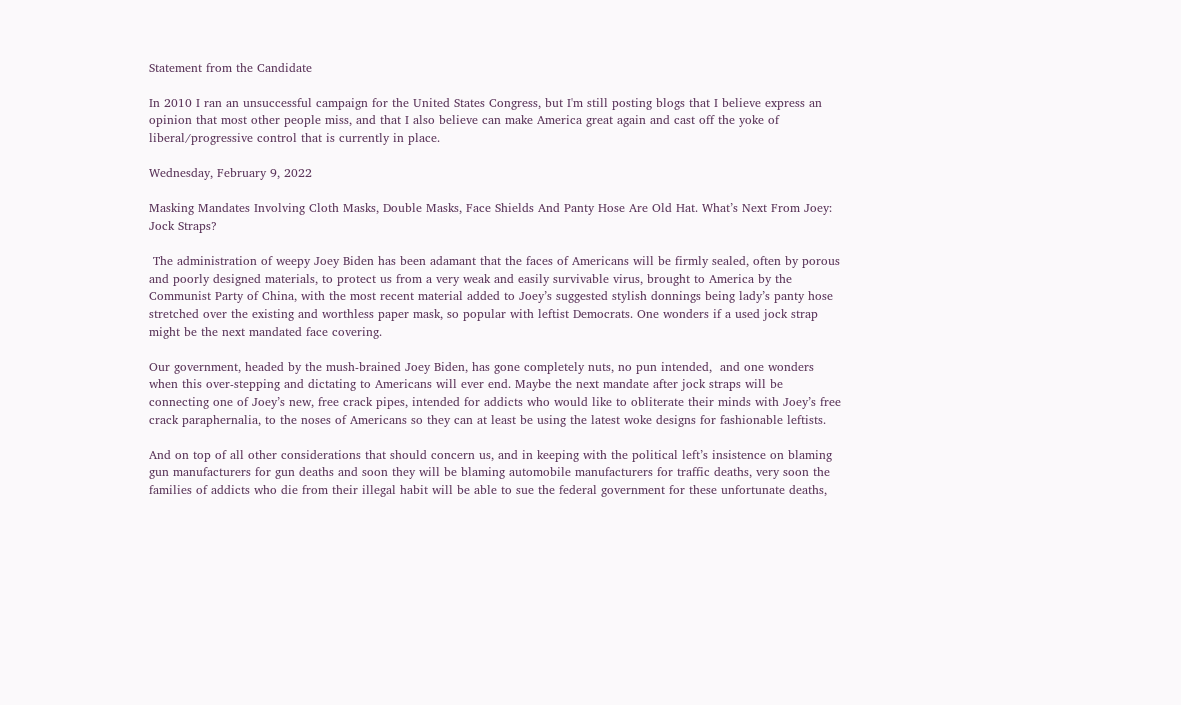Statement from the Candidate

In 2010 I ran an unsuccessful campaign for the United States Congress, but I'm still posting blogs that I believe express an opinion that most other people miss, and that I also believe can make America great again and cast off the yoke of liberal/progressive control that is currently in place.

Wednesday, February 9, 2022

Masking Mandates Involving Cloth Masks, Double Masks, Face Shields And Panty Hose Are Old Hat. What’s Next From Joey: Jock Straps?

 The administration of weepy Joey Biden has been adamant that the faces of Americans will be firmly sealed, often by porous and poorly designed materials, to protect us from a very weak and easily survivable virus, brought to America by the Communist Party of China, with the most recent material added to Joey’s suggested stylish donnings being lady’s panty hose stretched over the existing and worthless paper mask, so popular with leftist Democrats. One wonders if a used jock strap might be the next mandated face covering.

Our government, headed by the mush-brained Joey Biden, has gone completely nuts, no pun intended,  and one wonders when this over-stepping and dictating to Americans will ever end. Maybe the next mandate after jock straps will be connecting one of Joey’s new, free crack pipes, intended for addicts who would like to obliterate their minds with Joey’s free crack paraphernalia, to the noses of Americans so they can at least be using the latest woke designs for fashionable leftists.

And on top of all other considerations that should concern us, and in keeping with the political left’s insistence on blaming gun manufacturers for gun deaths and soon they will be blaming automobile manufacturers for traffic deaths, very soon the families of addicts who die from their illegal habit will be able to sue the federal government for these unfortunate deaths,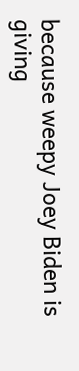because weepy Joey Biden is giving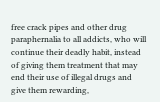free crack pipes and other drug paraphernalia to all addicts, who will continue their deadly habit, instead of giving them treatment that may end their use of illegal drugs and give them rewarding,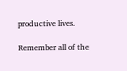productive lives.

Remember all of the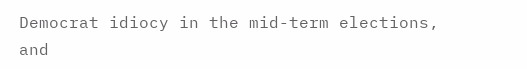Democrat idiocy in the mid-term elections, and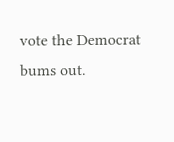vote the Democrat bums out.